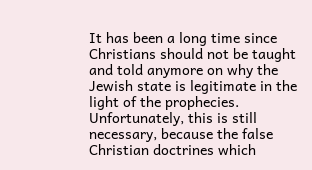It has been a long time since Christians should not be taught and told anymore on why the Jewish state is legitimate in the light of the prophecies. Unfortunately, this is still necessary, because the false Christian doctrines which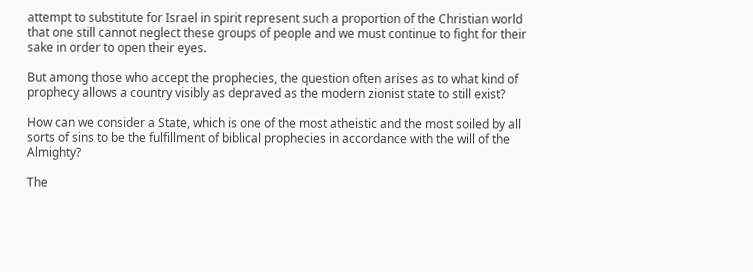attempt to substitute for Israel in spirit represent such a proportion of the Christian world that one still cannot neglect these groups of people and we must continue to fight for their sake in order to open their eyes.

But among those who accept the prophecies, the question often arises as to what kind of prophecy allows a country visibly as depraved as the modern zionist state to still exist?

How can we consider a State, which is one of the most atheistic and the most soiled by all sorts of sins to be the fulfillment of biblical prophecies in accordance with the will of the Almighty?

The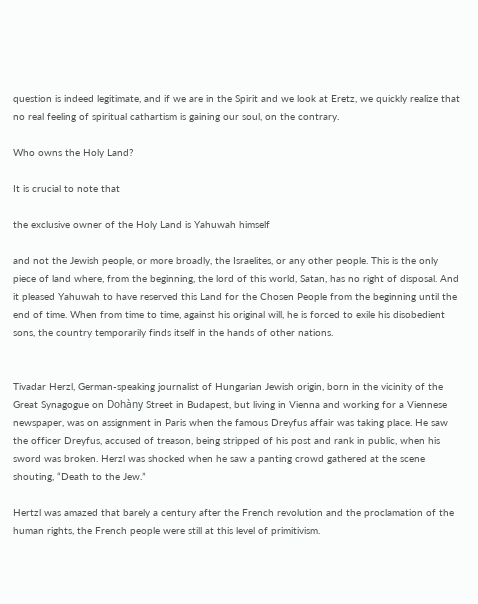question is indeed legitimate, and if we are in the Spirit and we look at Eretz, we quickly realize that no real feeling of spiritual cathartism is gaining our soul, on the contrary.

Who owns the Holy Land?

It is crucial to note that

the exclusive owner of the Holy Land is Yahuwah himself

and not the Jewish people, or more broadly, the Israelites, or any other people. This is the only piece of land where, from the beginning, the lord of this world, Satan, has no right of disposal. And it pleased Yahuwah to have reserved this Land for the Chosen People from the beginning until the end of time. When from time to time, against his original will, he is forced to exile his disobedient sons, the country temporarily finds itself in the hands of other nations.


Tivadar Herzl, German-speaking journalist of Hungarian Jewish origin, born in the vicinity of the Great Synagogue on Dohàny Street in Budapest, but living in Vienna and working for a Viennese newspaper, was on assignment in Paris when the famous Dreyfus affair was taking place. He saw the officer Dreyfus, accused of treason, being stripped of his post and rank in public, when his sword was broken. Herzl was shocked when he saw a panting crowd gathered at the scene shouting, “Death to the Jew.”

Hertzl was amazed that barely a century after the French revolution and the proclamation of the human rights, the French people were still at this level of primitivism.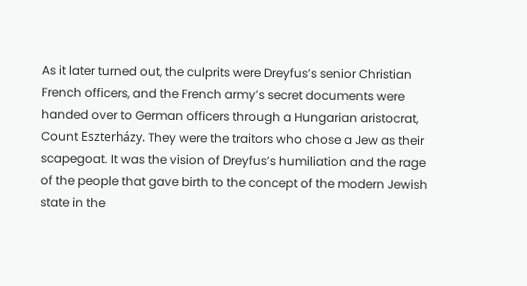As it later turned out, the culprits were Dreyfus’s senior Christian French officers, and the French army’s secret documents were handed over to German officers through a Hungarian aristocrat, Count Eszterházy. They were the traitors who chose a Jew as their scapegoat. It was the vision of Dreyfus’s humiliation and the rage of the people that gave birth to the concept of the modern Jewish state in the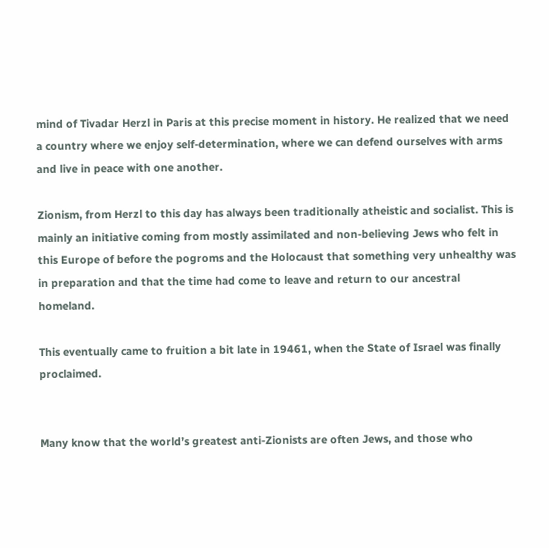mind of Tivadar Herzl in Paris at this precise moment in history. He realized that we need a country where we enjoy self-determination, where we can defend ourselves with arms and live in peace with one another.

Zionism, from Herzl to this day has always been traditionally atheistic and socialist. This is mainly an initiative coming from mostly assimilated and non-believing Jews who felt in this Europe of before the pogroms and the Holocaust that something very unhealthy was in preparation and that the time had come to leave and return to our ancestral homeland.

This eventually came to fruition a bit late in 19461, when the State of Israel was finally proclaimed.


Many know that the world’s greatest anti-Zionists are often Jews, and those who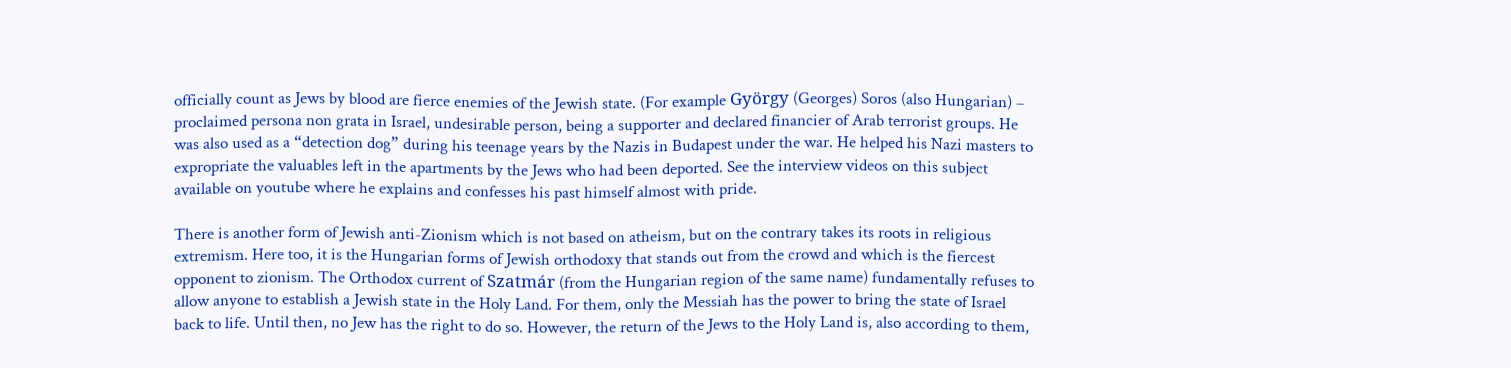officially count as Jews by blood are fierce enemies of the Jewish state. (For example György (Georges) Soros (also Hungarian) – proclaimed persona non grata in Israel, undesirable person, being a supporter and declared financier of Arab terrorist groups. He was also used as a “detection dog” during his teenage years by the Nazis in Budapest under the war. He helped his Nazi masters to expropriate the valuables left in the apartments by the Jews who had been deported. See the interview videos on this subject available on youtube where he explains and confesses his past himself almost with pride.

There is another form of Jewish anti-Zionism which is not based on atheism, but on the contrary takes its roots in religious extremism. Here too, it is the Hungarian forms of Jewish orthodoxy that stands out from the crowd and which is the fiercest opponent to zionism. The Orthodox current of Szatmár (from the Hungarian region of the same name) fundamentally refuses to allow anyone to establish a Jewish state in the Holy Land. For them, only the Messiah has the power to bring the state of Israel back to life. Until then, no Jew has the right to do so. However, the return of the Jews to the Holy Land is, also according to them,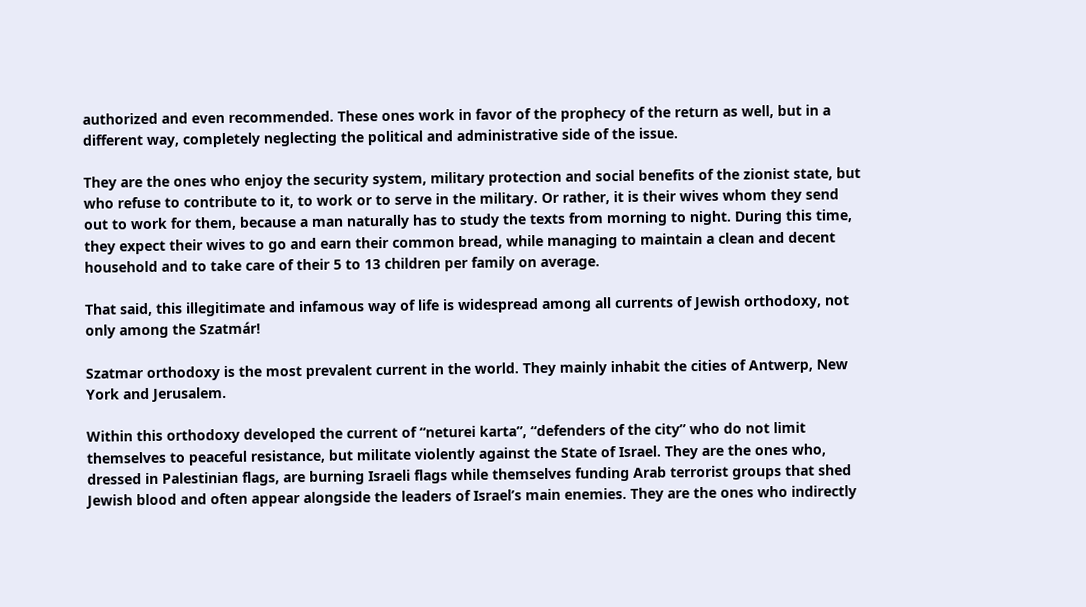authorized and even recommended. These ones work in favor of the prophecy of the return as well, but in a different way, completely neglecting the political and administrative side of the issue.

They are the ones who enjoy the security system, military protection and social benefits of the zionist state, but who refuse to contribute to it, to work or to serve in the military. Or rather, it is their wives whom they send out to work for them, because a man naturally has to study the texts from morning to night. During this time, they expect their wives to go and earn their common bread, while managing to maintain a clean and decent household and to take care of their 5 to 13 children per family on average.

That said, this illegitimate and infamous way of life is widespread among all currents of Jewish orthodoxy, not only among the Szatmár!

Szatmar orthodoxy is the most prevalent current in the world. They mainly inhabit the cities of Antwerp, New York and Jerusalem.

Within this orthodoxy developed the current of “neturei karta”, “defenders of the city” who do not limit themselves to peaceful resistance, but militate violently against the State of Israel. They are the ones who, dressed in Palestinian flags, are burning Israeli flags while themselves funding Arab terrorist groups that shed Jewish blood and often appear alongside the leaders of Israel’s main enemies. They are the ones who indirectly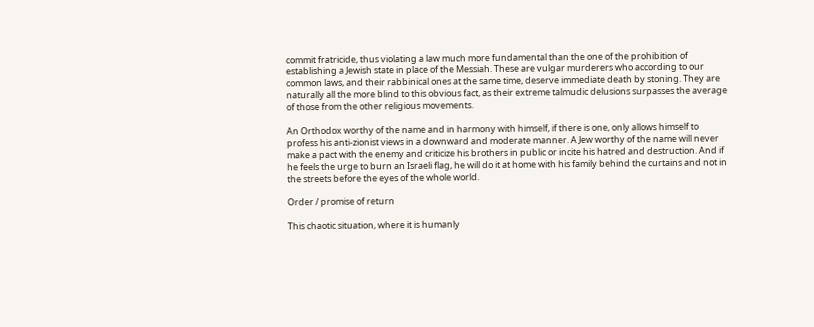commit fratricide, thus violating a law much more fundamental than the one of the prohibition of establishing a Jewish state in place of the Messiah. These are vulgar murderers who according to our common laws, and their rabbinical ones at the same time, deserve immediate death by stoning. They are naturally all the more blind to this obvious fact, as their extreme talmudic delusions surpasses the average of those from the other religious movements.

An Orthodox worthy of the name and in harmony with himself, if there is one, only allows himself to profess his anti-zionist views in a downward and moderate manner. A Jew worthy of the name will never make a pact with the enemy and criticize his brothers in public or incite his hatred and destruction. And if he feels the urge to burn an Israeli flag, he will do it at home with his family behind the curtains and not in the streets before the eyes of the whole world.

Order / promise of return

This chaotic situation, where it is humanly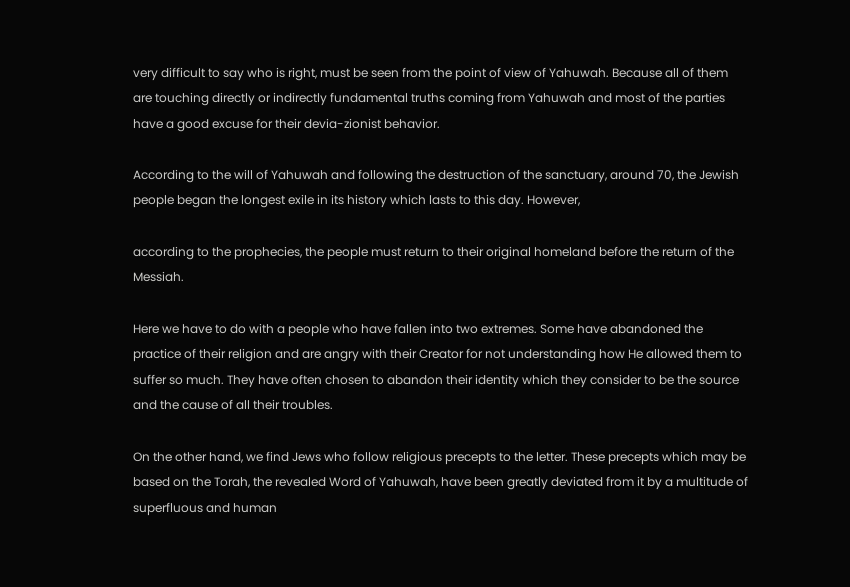very difficult to say who is right, must be seen from the point of view of Yahuwah. Because all of them are touching directly or indirectly fundamental truths coming from Yahuwah and most of the parties have a good excuse for their devia-zionist behavior.

According to the will of Yahuwah and following the destruction of the sanctuary, around 70, the Jewish people began the longest exile in its history which lasts to this day. However,

according to the prophecies, the people must return to their original homeland before the return of the Messiah.

Here we have to do with a people who have fallen into two extremes. Some have abandoned the practice of their religion and are angry with their Creator for not understanding how He allowed them to suffer so much. They have often chosen to abandon their identity which they consider to be the source and the cause of all their troubles.

On the other hand, we find Jews who follow religious precepts to the letter. These precepts which may be based on the Torah, the revealed Word of Yahuwah, have been greatly deviated from it by a multitude of superfluous and human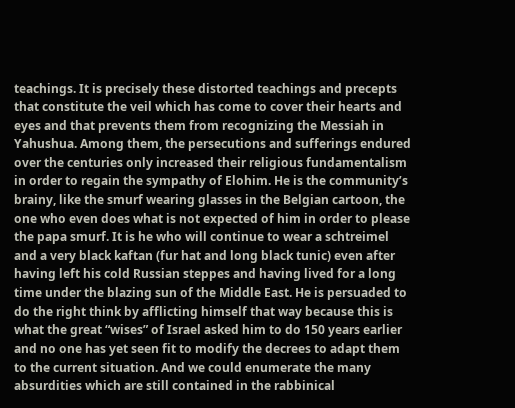teachings. It is precisely these distorted teachings and precepts that constitute the veil which has come to cover their hearts and eyes and that prevents them from recognizing the Messiah in Yahushua. Among them, the persecutions and sufferings endured over the centuries only increased their religious fundamentalism in order to regain the sympathy of Elohim. He is the community’s brainy, like the smurf wearing glasses in the Belgian cartoon, the one who even does what is not expected of him in order to please the papa smurf. It is he who will continue to wear a schtreimel and a very black kaftan (fur hat and long black tunic) even after having left his cold Russian steppes and having lived for a long time under the blazing sun of the Middle East. He is persuaded to do the right think by afflicting himself that way because this is what the great “wises” of Israel asked him to do 150 years earlier and no one has yet seen fit to modify the decrees to adapt them to the current situation. And we could enumerate the many absurdities which are still contained in the rabbinical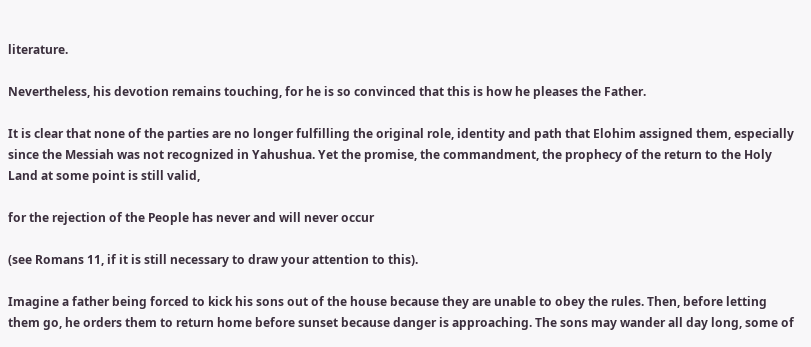literature.

Nevertheless, his devotion remains touching, for he is so convinced that this is how he pleases the Father.

It is clear that none of the parties are no longer fulfilling the original role, identity and path that Elohim assigned them, especially since the Messiah was not recognized in Yahushua. Yet the promise, the commandment, the prophecy of the return to the Holy Land at some point is still valid,

for the rejection of the People has never and will never occur

(see Romans 11, if it is still necessary to draw your attention to this).

Imagine a father being forced to kick his sons out of the house because they are unable to obey the rules. Then, before letting them go, he orders them to return home before sunset because danger is approaching. The sons may wander all day long, some of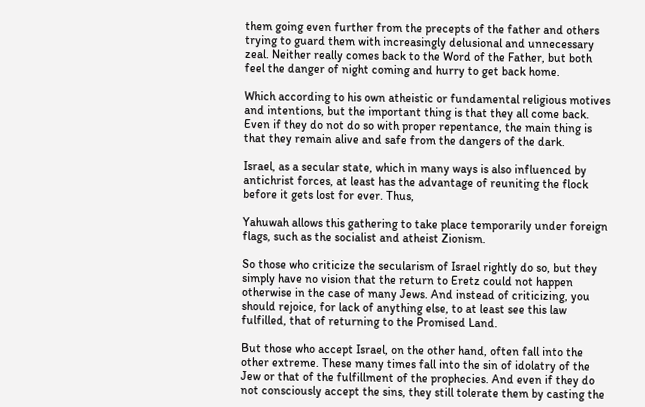them going even further from the precepts of the father and others trying to guard them with increasingly delusional and unnecessary zeal. Neither really comes back to the Word of the Father, but both feel the danger of night coming and hurry to get back home.

Which according to his own atheistic or fundamental religious motives and intentions, but the important thing is that they all come back. Even if they do not do so with proper repentance, the main thing is that they remain alive and safe from the dangers of the dark.

Israel, as a secular state, which in many ways is also influenced by antichrist forces, at least has the advantage of reuniting the flock before it gets lost for ever. Thus,

Yahuwah allows this gathering to take place temporarily under foreign flags, such as the socialist and atheist Zionism.

So those who criticize the secularism of Israel rightly do so, but they simply have no vision that the return to Eretz could not happen otherwise in the case of many Jews. And instead of criticizing, you should rejoice, for lack of anything else, to at least see this law fulfilled, that of returning to the Promised Land.

But those who accept Israel, on the other hand, often fall into the other extreme. These many times fall into the sin of idolatry of the Jew or that of the fulfillment of the prophecies. And even if they do not consciously accept the sins, they still tolerate them by casting the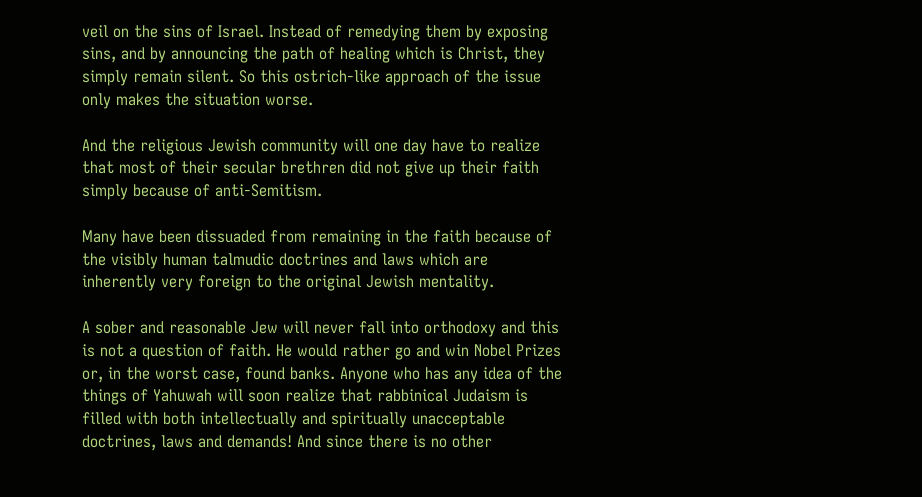veil on the sins of Israel. Instead of remedying them by exposing sins, and by announcing the path of healing which is Christ, they simply remain silent. So this ostrich-like approach of the issue only makes the situation worse.

And the religious Jewish community will one day have to realize that most of their secular brethren did not give up their faith simply because of anti-Semitism.

Many have been dissuaded from remaining in the faith because of the visibly human talmudic doctrines and laws which are inherently very foreign to the original Jewish mentality.

A sober and reasonable Jew will never fall into orthodoxy and this is not a question of faith. He would rather go and win Nobel Prizes or, in the worst case, found banks. Anyone who has any idea of the things of Yahuwah will soon realize that rabbinical Judaism is filled with both intellectually and spiritually unacceptable doctrines, laws and demands! And since there is no other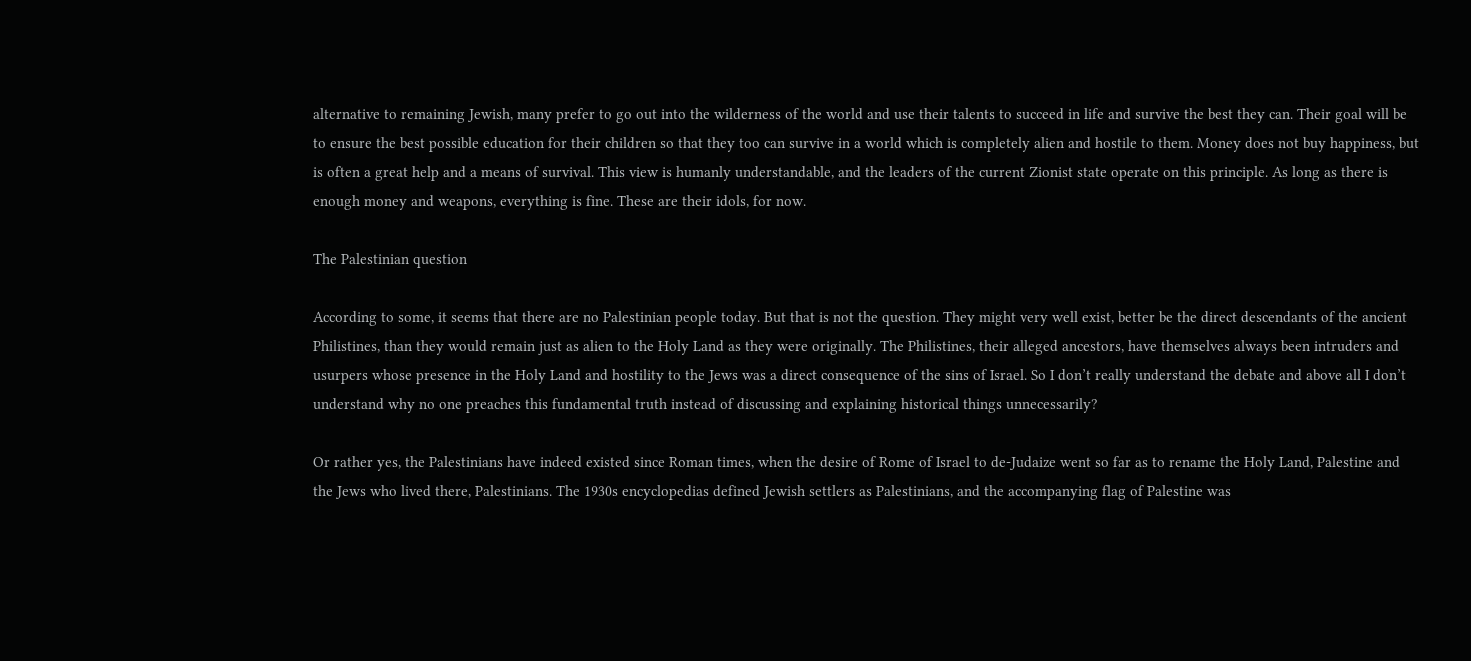alternative to remaining Jewish, many prefer to go out into the wilderness of the world and use their talents to succeed in life and survive the best they can. Their goal will be to ensure the best possible education for their children so that they too can survive in a world which is completely alien and hostile to them. Money does not buy happiness, but is often a great help and a means of survival. This view is humanly understandable, and the leaders of the current Zionist state operate on this principle. As long as there is enough money and weapons, everything is fine. These are their idols, for now.

The Palestinian question

According to some, it seems that there are no Palestinian people today. But that is not the question. They might very well exist, better be the direct descendants of the ancient Philistines, than they would remain just as alien to the Holy Land as they were originally. The Philistines, their alleged ancestors, have themselves always been intruders and usurpers whose presence in the Holy Land and hostility to the Jews was a direct consequence of the sins of Israel. So I don’t really understand the debate and above all I don’t understand why no one preaches this fundamental truth instead of discussing and explaining historical things unnecessarily?

Or rather yes, the Palestinians have indeed existed since Roman times, when the desire of Rome of Israel to de-Judaize went so far as to rename the Holy Land, Palestine and the Jews who lived there, Palestinians. The 1930s encyclopedias defined Jewish settlers as Palestinians, and the accompanying flag of Palestine was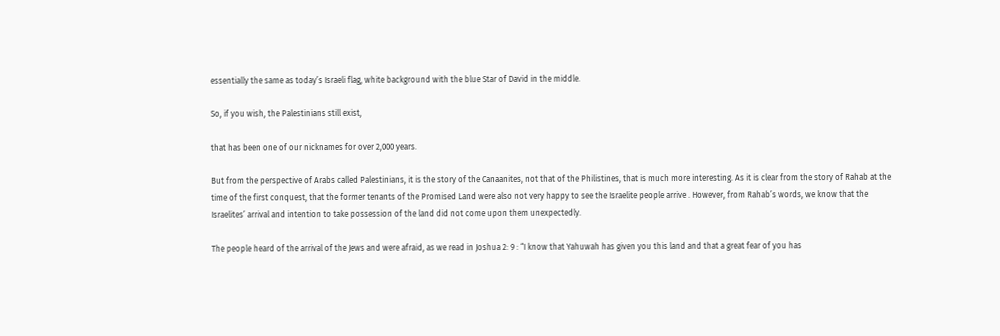essentially the same as today’s Israeli flag, white background with the blue Star of David in the middle.

So, if you wish, the Palestinians still exist,

that has been one of our nicknames for over 2,000 years.

But from the perspective of Arabs called Palestinians, it is the story of the Canaanites, not that of the Philistines, that is much more interesting. As it is clear from the story of Rahab at the time of the first conquest, that the former tenants of the Promised Land were also not very happy to see the Israelite people arrive . However, from Rahab’s words, we know that the Israelites’ arrival and intention to take possession of the land did not come upon them unexpectedly.

The people heard of the arrival of the Jews and were afraid, as we read in Joshua 2: 9 : “I know that Yahuwah has given you this land and that a great fear of you has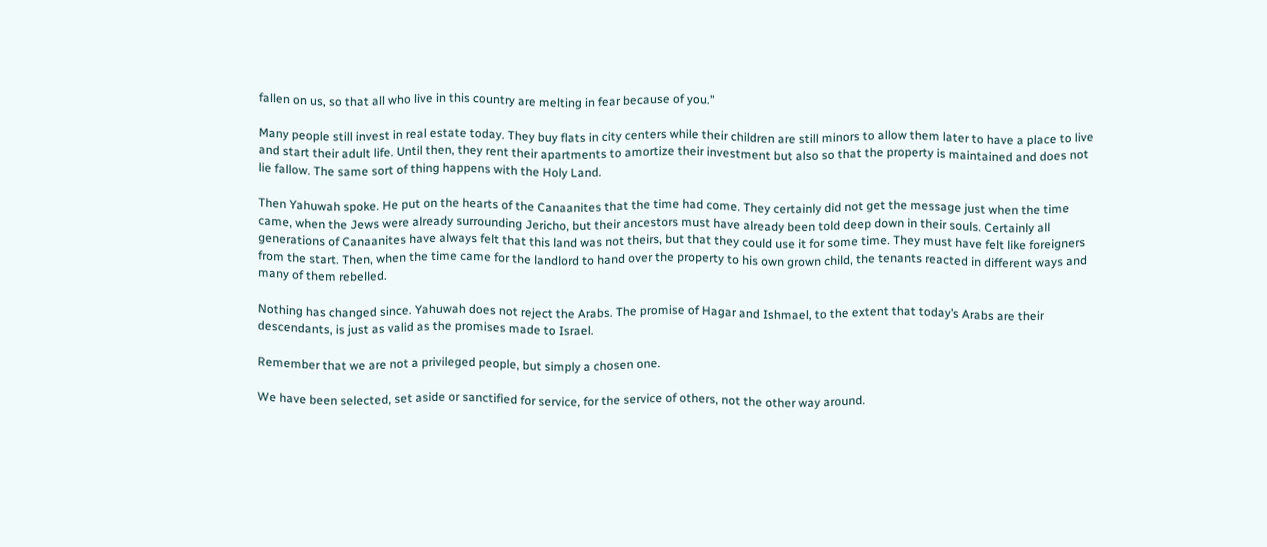fallen on us, so that all who live in this country are melting in fear because of you.”

Many people still invest in real estate today. They buy flats in city centers while their children are still minors to allow them later to have a place to live and start their adult life. Until then, they rent their apartments to amortize their investment but also so that the property is maintained and does not lie fallow. The same sort of thing happens with the Holy Land.

Then Yahuwah spoke. He put on the hearts of the Canaanites that the time had come. They certainly did not get the message just when the time came, when the Jews were already surrounding Jericho, but their ancestors must have already been told deep down in their souls. Certainly all generations of Canaanites have always felt that this land was not theirs, but that they could use it for some time. They must have felt like foreigners from the start. Then, when the time came for the landlord to hand over the property to his own grown child, the tenants reacted in different ways and many of them rebelled.

Nothing has changed since. Yahuwah does not reject the Arabs. The promise of Hagar and Ishmael, to the extent that today’s Arabs are their descendants, is just as valid as the promises made to Israel.

Remember that we are not a privileged people, but simply a chosen one.

We have been selected, set aside or sanctified for service, for the service of others, not the other way around.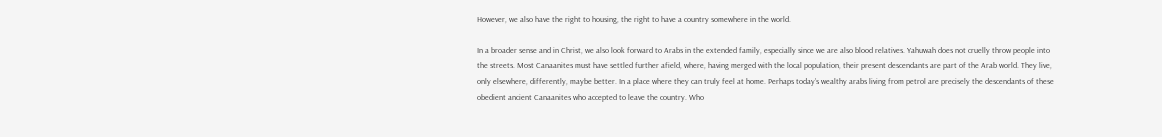However, we also have the right to housing, the right to have a country somewhere in the world.

In a broader sense and in Christ, we also look forward to Arabs in the extended family, especially since we are also blood relatives. Yahuwah does not cruelly throw people into the streets. Most Canaanites must have settled further afield, where, having merged with the local population, their present descendants are part of the Arab world. They live, only elsewhere, differently, maybe better. In a place where they can truly feel at home. Perhaps today’s wealthy arabs living from petrol are precisely the descendants of these obedient ancient Canaanites who accepted to leave the country. Who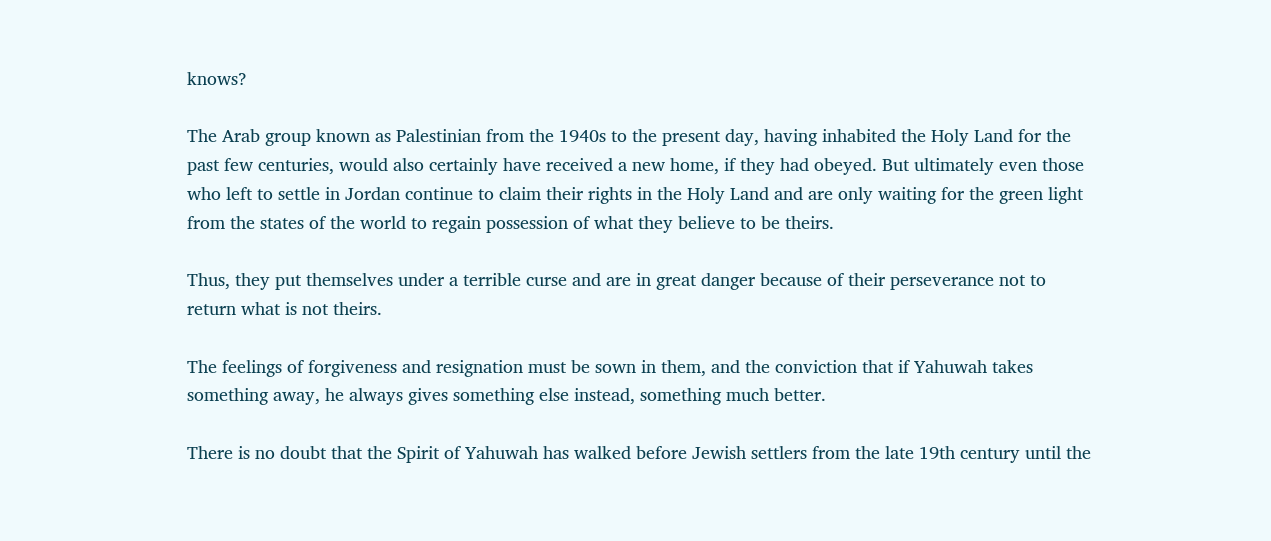knows?

The Arab group known as Palestinian from the 1940s to the present day, having inhabited the Holy Land for the past few centuries, would also certainly have received a new home, if they had obeyed. But ultimately even those who left to settle in Jordan continue to claim their rights in the Holy Land and are only waiting for the green light from the states of the world to regain possession of what they believe to be theirs.

Thus, they put themselves under a terrible curse and are in great danger because of their perseverance not to return what is not theirs.

The feelings of forgiveness and resignation must be sown in them, and the conviction that if Yahuwah takes something away, he always gives something else instead, something much better.

There is no doubt that the Spirit of Yahuwah has walked before Jewish settlers from the late 19th century until the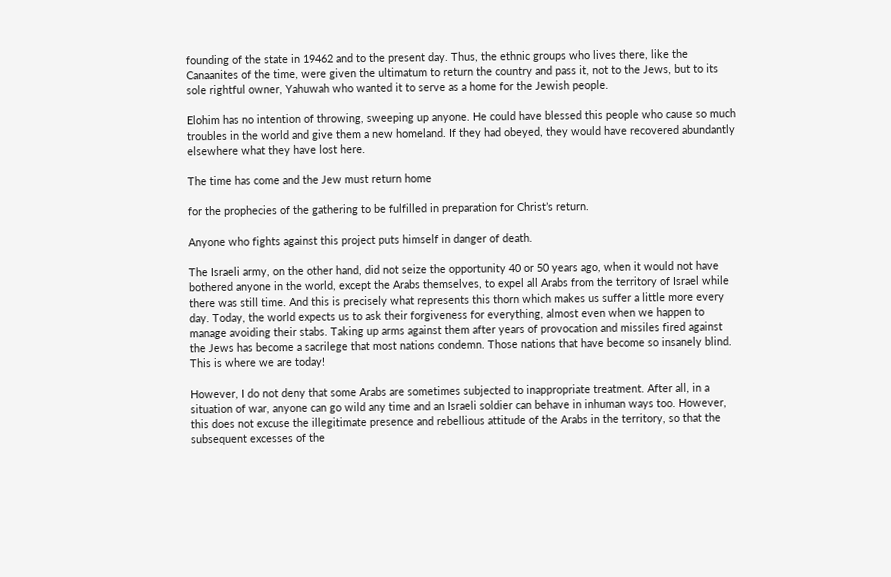founding of the state in 19462 and to the present day. Thus, the ethnic groups who lives there, like the Canaanites of the time, were given the ultimatum to return the country and pass it, not to the Jews, but to its sole rightful owner, Yahuwah who wanted it to serve as a home for the Jewish people.

Elohim has no intention of throwing, sweeping up anyone. He could have blessed this people who cause so much troubles in the world and give them a new homeland. If they had obeyed, they would have recovered abundantly elsewhere what they have lost here.

The time has come and the Jew must return home

for the prophecies of the gathering to be fulfilled in preparation for Christ’s return.

Anyone who fights against this project puts himself in danger of death.

The Israeli army, on the other hand, did not seize the opportunity 40 or 50 years ago, when it would not have bothered anyone in the world, except the Arabs themselves, to expel all Arabs from the territory of Israel while there was still time. And this is precisely what represents this thorn which makes us suffer a little more every day. Today, the world expects us to ask their forgiveness for everything, almost even when we happen to manage avoiding their stabs. Taking up arms against them after years of provocation and missiles fired against the Jews has become a sacrilege that most nations condemn. Those nations that have become so insanely blind. This is where we are today!

However, I do not deny that some Arabs are sometimes subjected to inappropriate treatment. After all, in a situation of war, anyone can go wild any time and an Israeli soldier can behave in inhuman ways too. However, this does not excuse the illegitimate presence and rebellious attitude of the Arabs in the territory, so that the subsequent excesses of the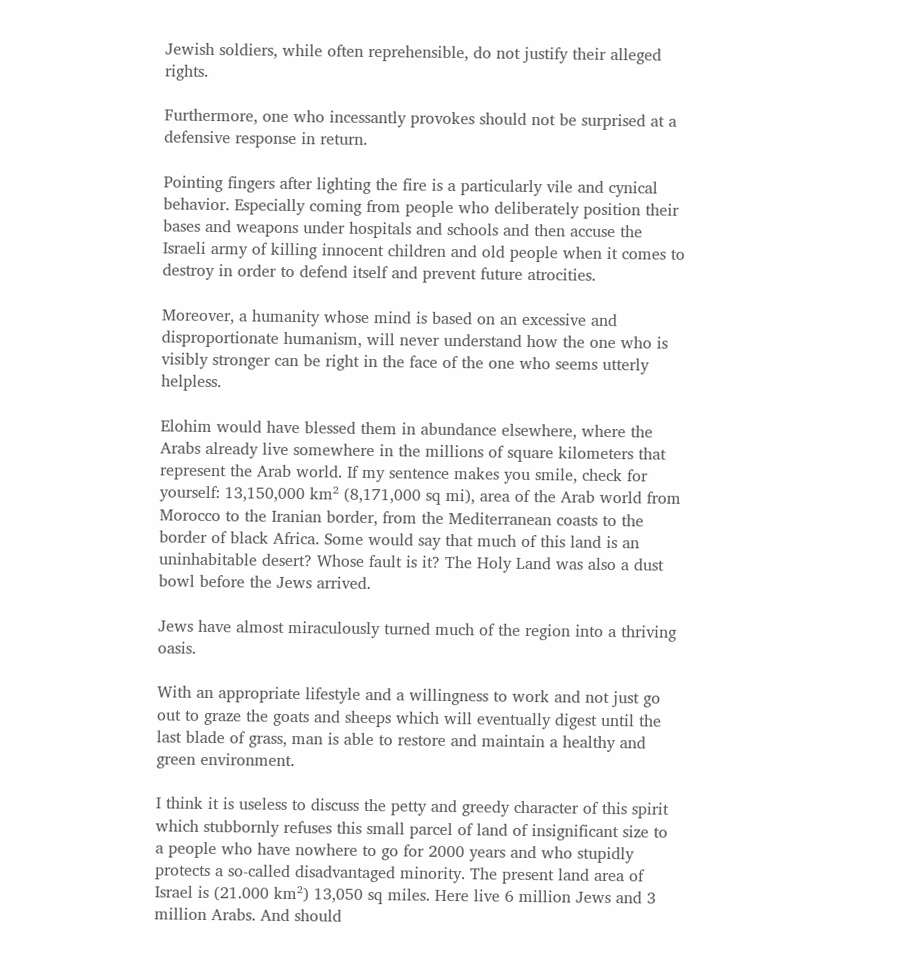Jewish soldiers, while often reprehensible, do not justify their alleged rights.

Furthermore, one who incessantly provokes should not be surprised at a defensive response in return.

Pointing fingers after lighting the fire is a particularly vile and cynical behavior. Especially coming from people who deliberately position their bases and weapons under hospitals and schools and then accuse the Israeli army of killing innocent children and old people when it comes to destroy in order to defend itself and prevent future atrocities.

Moreover, a humanity whose mind is based on an excessive and disproportionate humanism, will never understand how the one who is visibly stronger can be right in the face of the one who seems utterly helpless.

Elohim would have blessed them in abundance elsewhere, where the Arabs already live somewhere in the millions of square kilometers that represent the Arab world. If my sentence makes you smile, check for yourself: 13,150,000 km² (8,171,000 sq mi), area of the Arab world from Morocco to the Iranian border, from the Mediterranean coasts to the border of black Africa. Some would say that much of this land is an uninhabitable desert? Whose fault is it? The Holy Land was also a dust bowl before the Jews arrived.

Jews have almost miraculously turned much of the region into a thriving oasis.

With an appropriate lifestyle and a willingness to work and not just go out to graze the goats and sheeps which will eventually digest until the last blade of grass, man is able to restore and maintain a healthy and green environment.

I think it is useless to discuss the petty and greedy character of this spirit which stubbornly refuses this small parcel of land of insignificant size to a people who have nowhere to go for 2000 years and who stupidly protects a so-called disadvantaged minority. The present land area of Israel is (21.000 km²) 13,050 sq miles. Here live 6 million Jews and 3 million Arabs. And should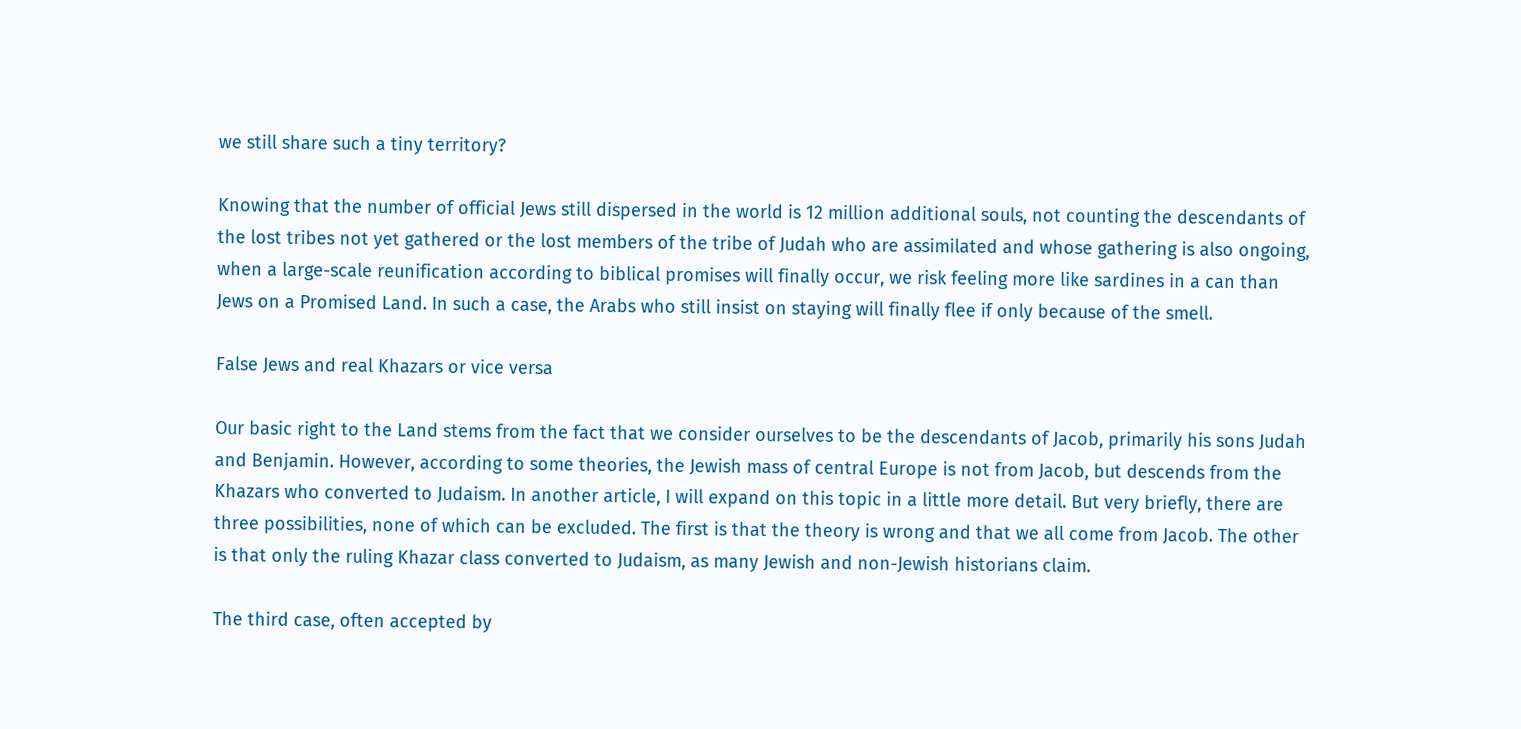we still share such a tiny territory?

Knowing that the number of official Jews still dispersed in the world is 12 million additional souls, not counting the descendants of the lost tribes not yet gathered or the lost members of the tribe of Judah who are assimilated and whose gathering is also ongoing, when a large-scale reunification according to biblical promises will finally occur, we risk feeling more like sardines in a can than Jews on a Promised Land. In such a case, the Arabs who still insist on staying will finally flee if only because of the smell.

False Jews and real Khazars or vice versa

Our basic right to the Land stems from the fact that we consider ourselves to be the descendants of Jacob, primarily his sons Judah and Benjamin. However, according to some theories, the Jewish mass of central Europe is not from Jacob, but descends from the Khazars who converted to Judaism. In another article, I will expand on this topic in a little more detail. But very briefly, there are three possibilities, none of which can be excluded. The first is that the theory is wrong and that we all come from Jacob. The other is that only the ruling Khazar class converted to Judaism, as many Jewish and non-Jewish historians claim.

The third case, often accepted by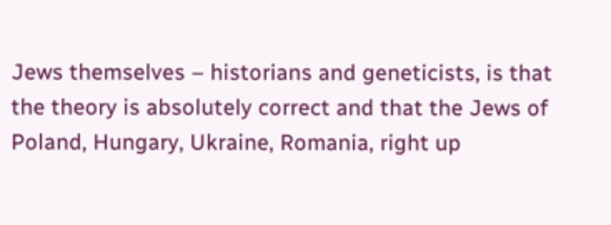Jews themselves – historians and geneticists, is that the theory is absolutely correct and that the Jews of Poland, Hungary, Ukraine, Romania, right up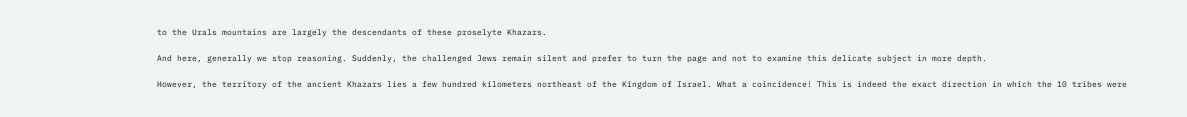to the Urals mountains are largely the descendants of these proselyte Khazars.

And here, generally we stop reasoning. Suddenly, the challenged Jews remain silent and prefer to turn the page and not to examine this delicate subject in more depth.

However, the territory of the ancient Khazars lies a few hundred kilometers northeast of the Kingdom of Israel. What a coincidence! This is indeed the exact direction in which the 10 tribes were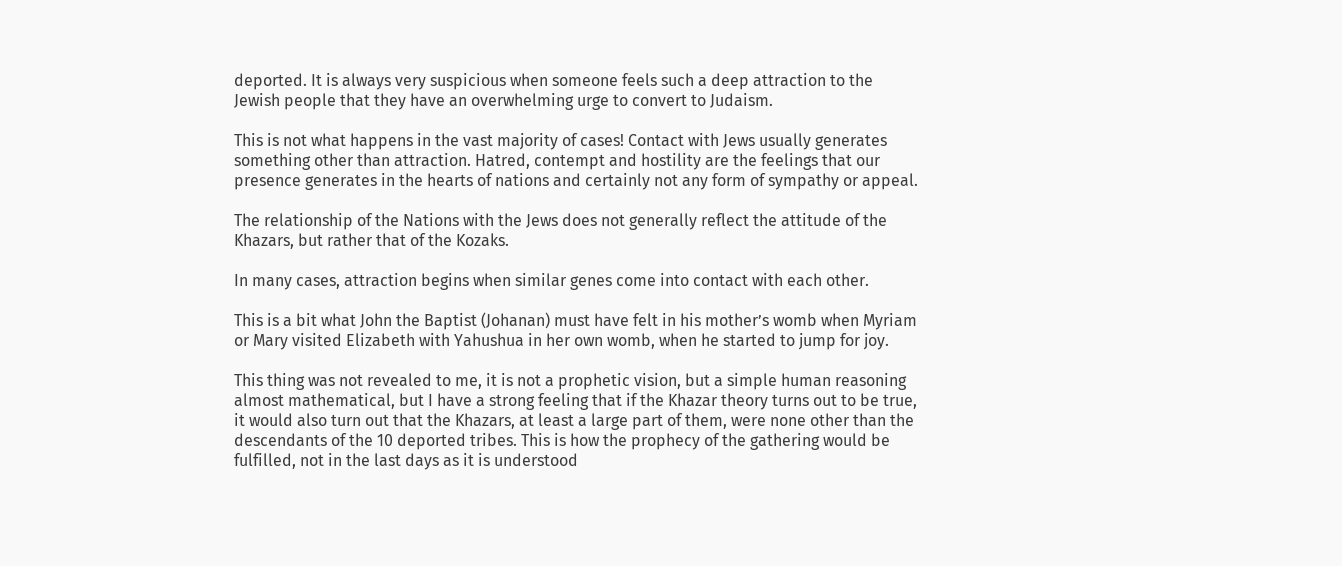deported. It is always very suspicious when someone feels such a deep attraction to the Jewish people that they have an overwhelming urge to convert to Judaism.

This is not what happens in the vast majority of cases! Contact with Jews usually generates something other than attraction. Hatred, contempt and hostility are the feelings that our presence generates in the hearts of nations and certainly not any form of sympathy or appeal.

The relationship of the Nations with the Jews does not generally reflect the attitude of the Khazars, but rather that of the Kozaks.

In many cases, attraction begins when similar genes come into contact with each other.

This is a bit what John the Baptist (Johanan) must have felt in his mother’s womb when Myriam or Mary visited Elizabeth with Yahushua in her own womb, when he started to jump for joy.

This thing was not revealed to me, it is not a prophetic vision, but a simple human reasoning almost mathematical, but I have a strong feeling that if the Khazar theory turns out to be true, it would also turn out that the Khazars, at least a large part of them, were none other than the descendants of the 10 deported tribes. This is how the prophecy of the gathering would be fulfilled, not in the last days as it is understood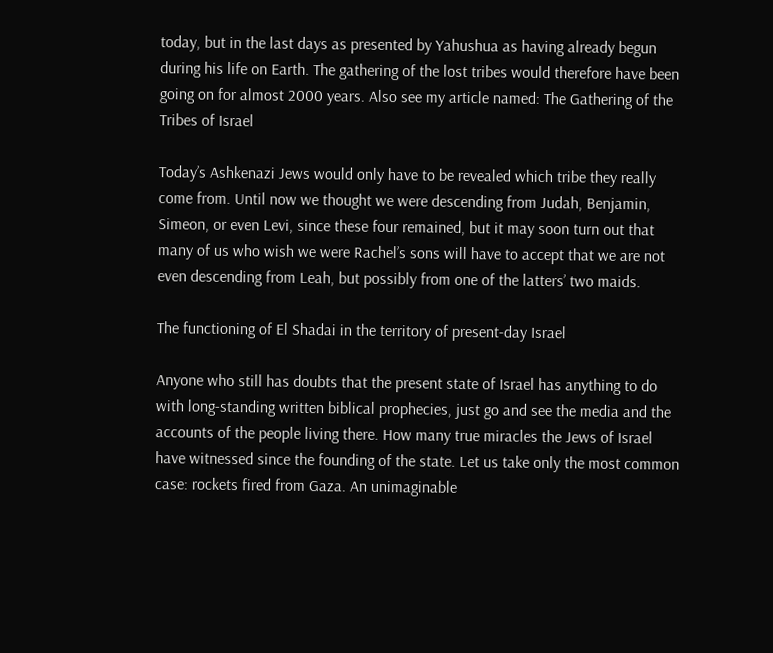today, but in the last days as presented by Yahushua as having already begun during his life on Earth. The gathering of the lost tribes would therefore have been going on for almost 2000 years. Also see my article named: The Gathering of the Tribes of Israel

Today’s Ashkenazi Jews would only have to be revealed which tribe they really come from. Until now we thought we were descending from Judah, Benjamin, Simeon, or even Levi, since these four remained, but it may soon turn out that many of us who wish we were Rachel’s sons will have to accept that we are not even descending from Leah, but possibly from one of the latters’ two maids.

The functioning of El Shadai in the territory of present-day Israel

Anyone who still has doubts that the present state of Israel has anything to do with long-standing written biblical prophecies, just go and see the media and the accounts of the people living there. How many true miracles the Jews of Israel have witnessed since the founding of the state. Let us take only the most common case: rockets fired from Gaza. An unimaginable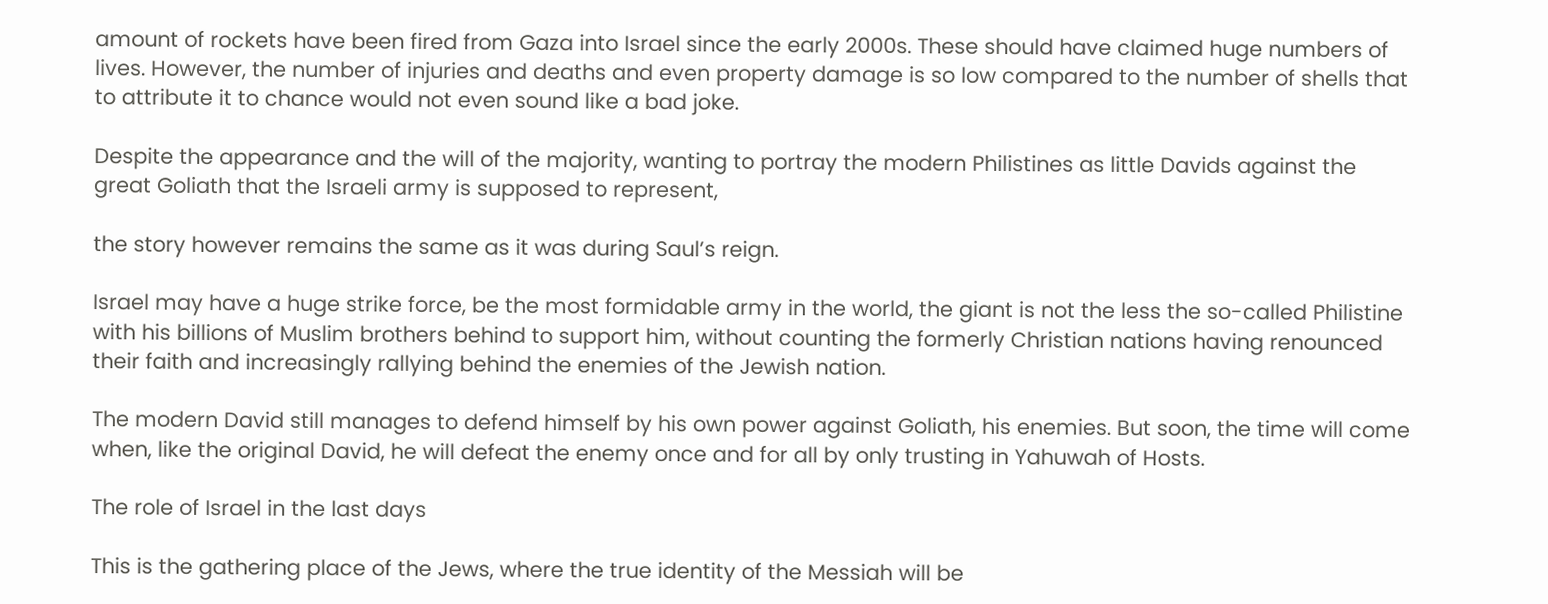amount of rockets have been fired from Gaza into Israel since the early 2000s. These should have claimed huge numbers of lives. However, the number of injuries and deaths and even property damage is so low compared to the number of shells that to attribute it to chance would not even sound like a bad joke.

Despite the appearance and the will of the majority, wanting to portray the modern Philistines as little Davids against the great Goliath that the Israeli army is supposed to represent,

the story however remains the same as it was during Saul’s reign.

Israel may have a huge strike force, be the most formidable army in the world, the giant is not the less the so-called Philistine with his billions of Muslim brothers behind to support him, without counting the formerly Christian nations having renounced their faith and increasingly rallying behind the enemies of the Jewish nation.

The modern David still manages to defend himself by his own power against Goliath, his enemies. But soon, the time will come when, like the original David, he will defeat the enemy once and for all by only trusting in Yahuwah of Hosts.

The role of Israel in the last days

This is the gathering place of the Jews, where the true identity of the Messiah will be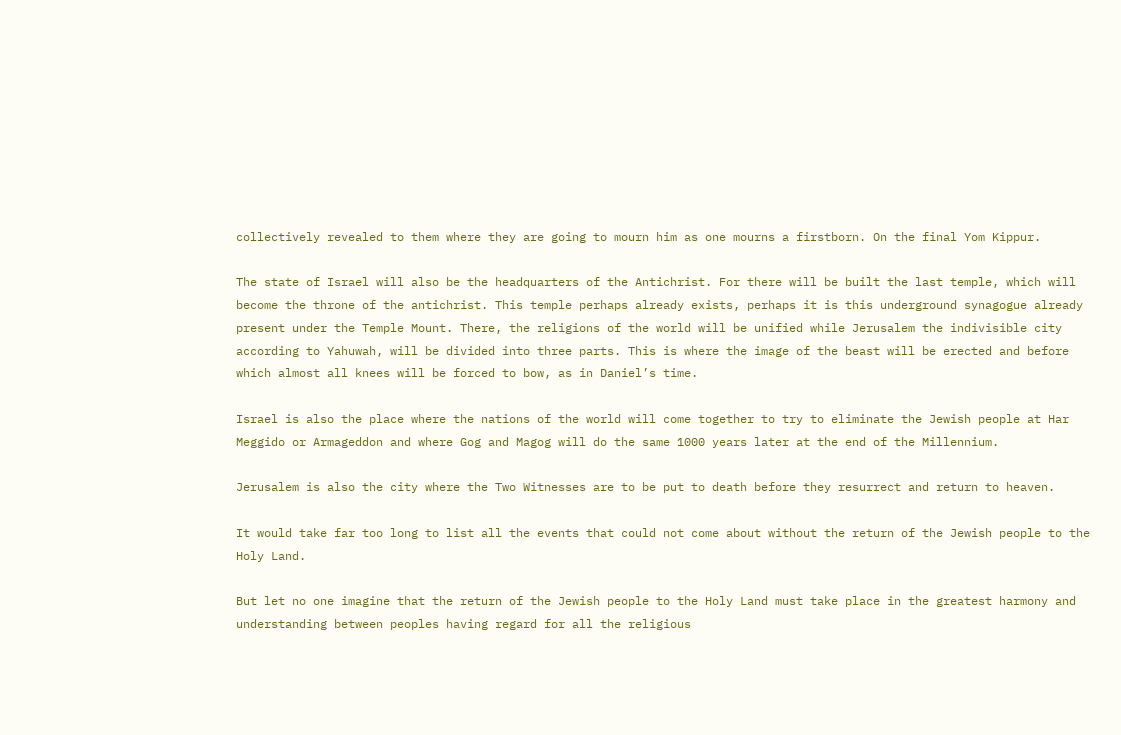collectively revealed to them where they are going to mourn him as one mourns a firstborn. On the final Yom Kippur.

The state of Israel will also be the headquarters of the Antichrist. For there will be built the last temple, which will become the throne of the antichrist. This temple perhaps already exists, perhaps it is this underground synagogue already present under the Temple Mount. There, the religions of the world will be unified while Jerusalem the indivisible city according to Yahuwah, will be divided into three parts. This is where the image of the beast will be erected and before which almost all knees will be forced to bow, as in Daniel’s time.

Israel is also the place where the nations of the world will come together to try to eliminate the Jewish people at Har Meggido or Armageddon and where Gog and Magog will do the same 1000 years later at the end of the Millennium.

Jerusalem is also the city where the Two Witnesses are to be put to death before they resurrect and return to heaven.

It would take far too long to list all the events that could not come about without the return of the Jewish people to the Holy Land.

But let no one imagine that the return of the Jewish people to the Holy Land must take place in the greatest harmony and understanding between peoples having regard for all the religious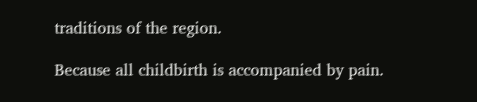traditions of the region.

Because all childbirth is accompanied by pain.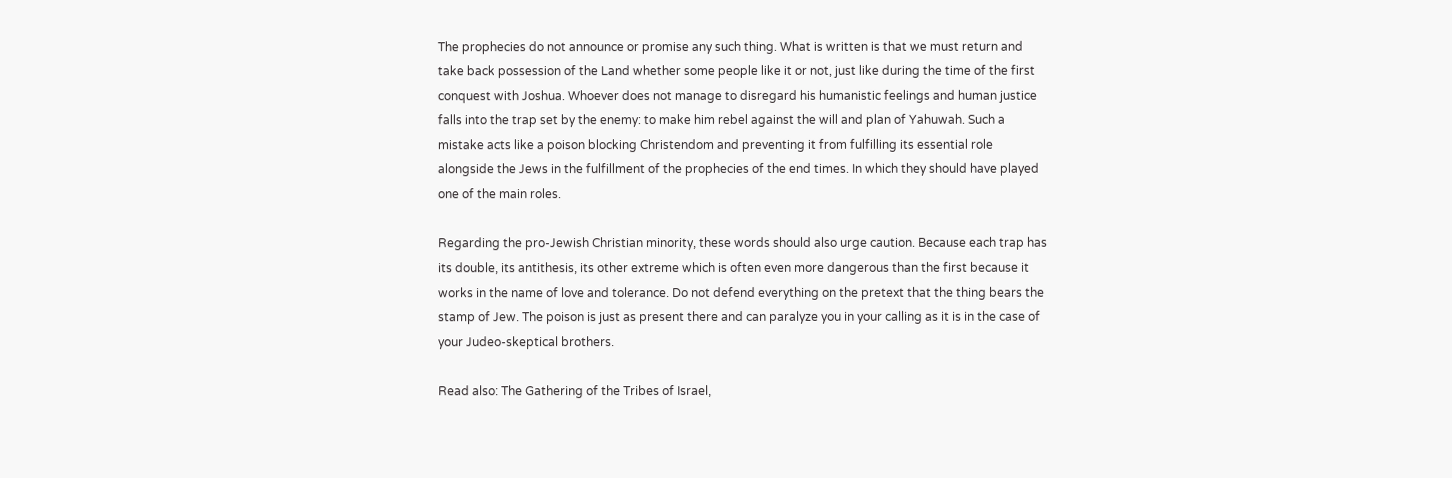The prophecies do not announce or promise any such thing. What is written is that we must return and take back possession of the Land whether some people like it or not, just like during the time of the first conquest with Joshua. Whoever does not manage to disregard his humanistic feelings and human justice falls into the trap set by the enemy: to make him rebel against the will and plan of Yahuwah. Such a mistake acts like a poison blocking Christendom and preventing it from fulfilling its essential role alongside the Jews in the fulfillment of the prophecies of the end times. In which they should have played one of the main roles.

Regarding the pro-Jewish Christian minority, these words should also urge caution. Because each trap has its double, its antithesis, its other extreme which is often even more dangerous than the first because it works in the name of love and tolerance. Do not defend everything on the pretext that the thing bears the stamp of Jew. The poison is just as present there and can paralyze you in your calling as it is in the case of your Judeo-skeptical brothers.

Read also: The Gathering of the Tribes of Israel,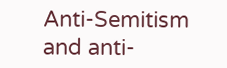Anti-Semitism and anti-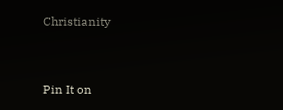Christianity


Pin It on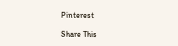Pinterest

Share This